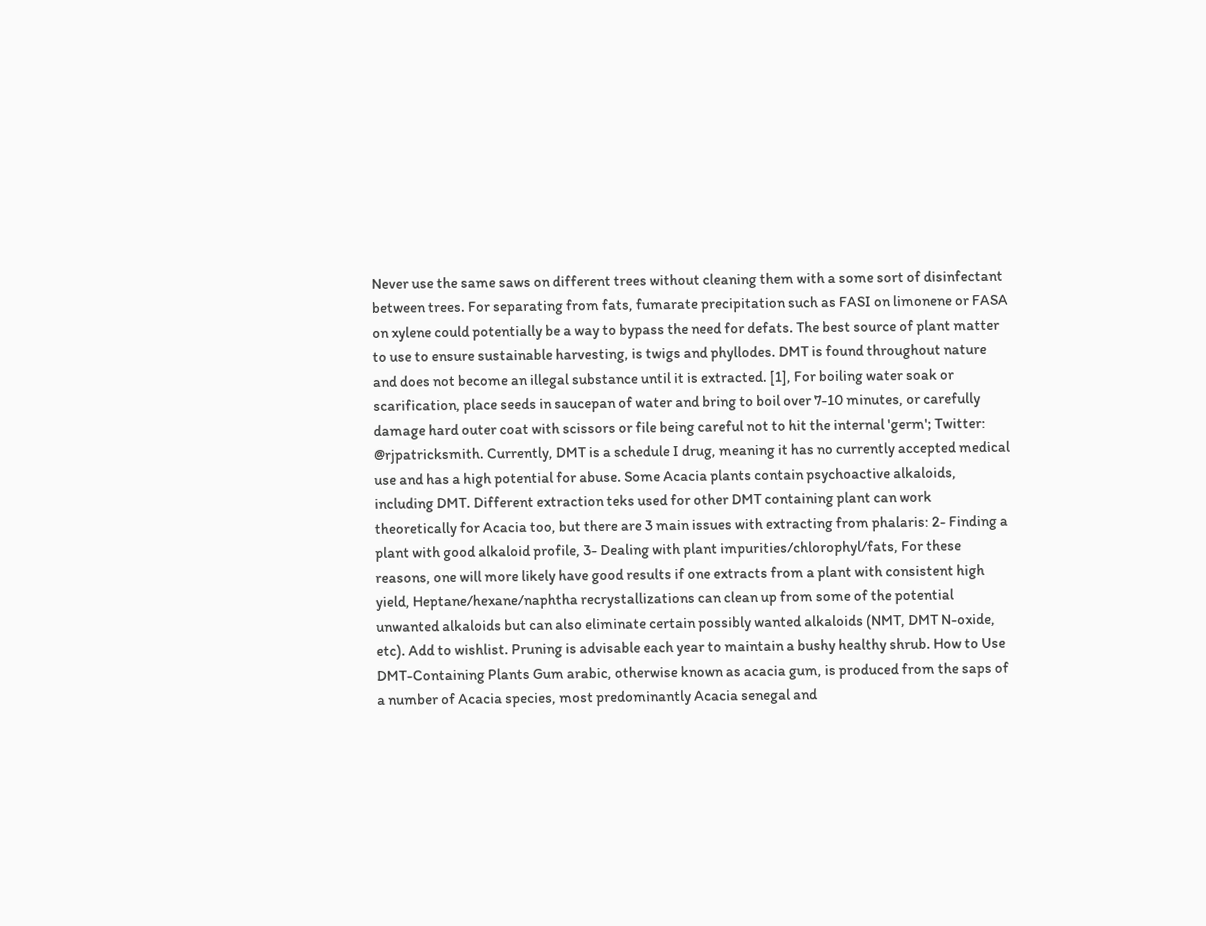Never use the same saws on different trees without cleaning them with a some sort of disinfectant between trees. For separating from fats, fumarate precipitation such as FASI on limonene or FASA on xylene could potentially be a way to bypass the need for defats. The best source of plant matter to use to ensure sustainable harvesting, is twigs and phyllodes. DMT is found throughout nature and does not become an illegal substance until it is extracted. [1], For boiling water soak or scarification, place seeds in saucepan of water and bring to boil over 7-10 minutes, or carefully damage hard outer coat with scissors or file being careful not to hit the internal 'germ'; Twitter: @rjpatricksmith. Currently, DMT is a schedule I drug, meaning it has no currently accepted medical use and has a high potential for abuse. Some Acacia plants contain psychoactive alkaloids, including DMT. Different extraction teks used for other DMT containing plant can work theoretically for Acacia too, but there are 3 main issues with extracting from phalaris: 2- Finding a plant with good alkaloid profile, 3- Dealing with plant impurities/chlorophyl/fats, For these reasons, one will more likely have good results if one extracts from a plant with consistent high yield, Heptane/hexane/naphtha recrystallizations can clean up from some of the potential unwanted alkaloids but can also eliminate certain possibly wanted alkaloids (NMT, DMT N-oxide, etc). Add to wishlist. Pruning is advisable each year to maintain a bushy healthy shrub. How to Use DMT-Containing Plants Gum arabic, otherwise known as acacia gum, is produced from the saps of a number of Acacia species, most predominantly Acacia senegal and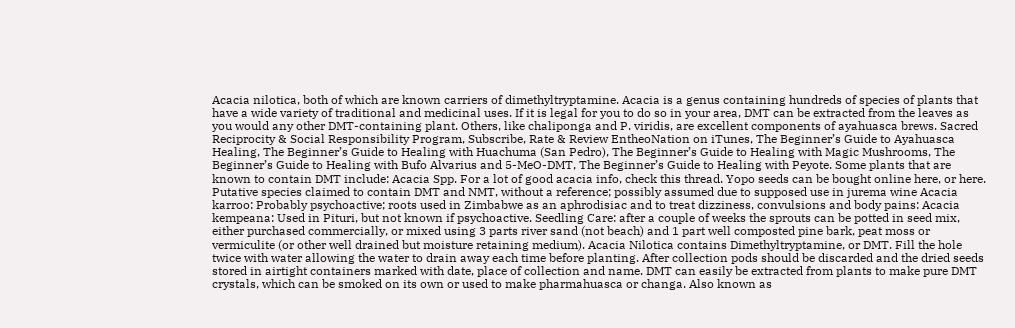Acacia nilotica, both of which are known carriers of dimethyltryptamine. Acacia is a genus containing hundreds of species of plants that have a wide variety of traditional and medicinal uses. If it is legal for you to do so in your area, DMT can be extracted from the leaves as you would any other DMT-containing plant. Others, like chaliponga and P. viridis, are excellent components of ayahuasca brews. Sacred Reciprocity & Social Responsibility Program, Subscribe, Rate & Review EntheoNation on iTunes, The Beginner’s Guide to Ayahuasca Healing, The Beginner’s Guide to Healing with Huachuma (San Pedro), The Beginner’s Guide to Healing with Magic Mushrooms, The Beginner’s Guide to Healing with Bufo Alvarius and 5-MeO-DMT, The Beginner’s Guide to Healing with Peyote. Some plants that are known to contain DMT include: Acacia Spp. For a lot of good acacia info, check this thread. Yopo seeds can be bought online here, or here. Putative species claimed to contain DMT and NMT, without a reference; possibly assumed due to supposed use in jurema wine Acacia karroo: Probably psychoactive; roots used in Zimbabwe as an aphrodisiac and to treat dizziness, convulsions and body pains: Acacia kempeana: Used in Pituri, but not known if psychoactive. Seedling Care: after a couple of weeks the sprouts can be potted in seed mix, either purchased commercially, or mixed using 3 parts river sand (not beach) and 1 part well composted pine bark, peat moss or vermiculite (or other well drained but moisture retaining medium). Acacia Nilotica contains Dimethyltryptamine, or DMT. Fill the hole twice with water allowing the water to drain away each time before planting. After collection pods should be discarded and the dried seeds stored in airtight containers marked with date, place of collection and name. DMT can easily be extracted from plants to make pure DMT crystals, which can be smoked on its own or used to make pharmahuasca or changa. Also known as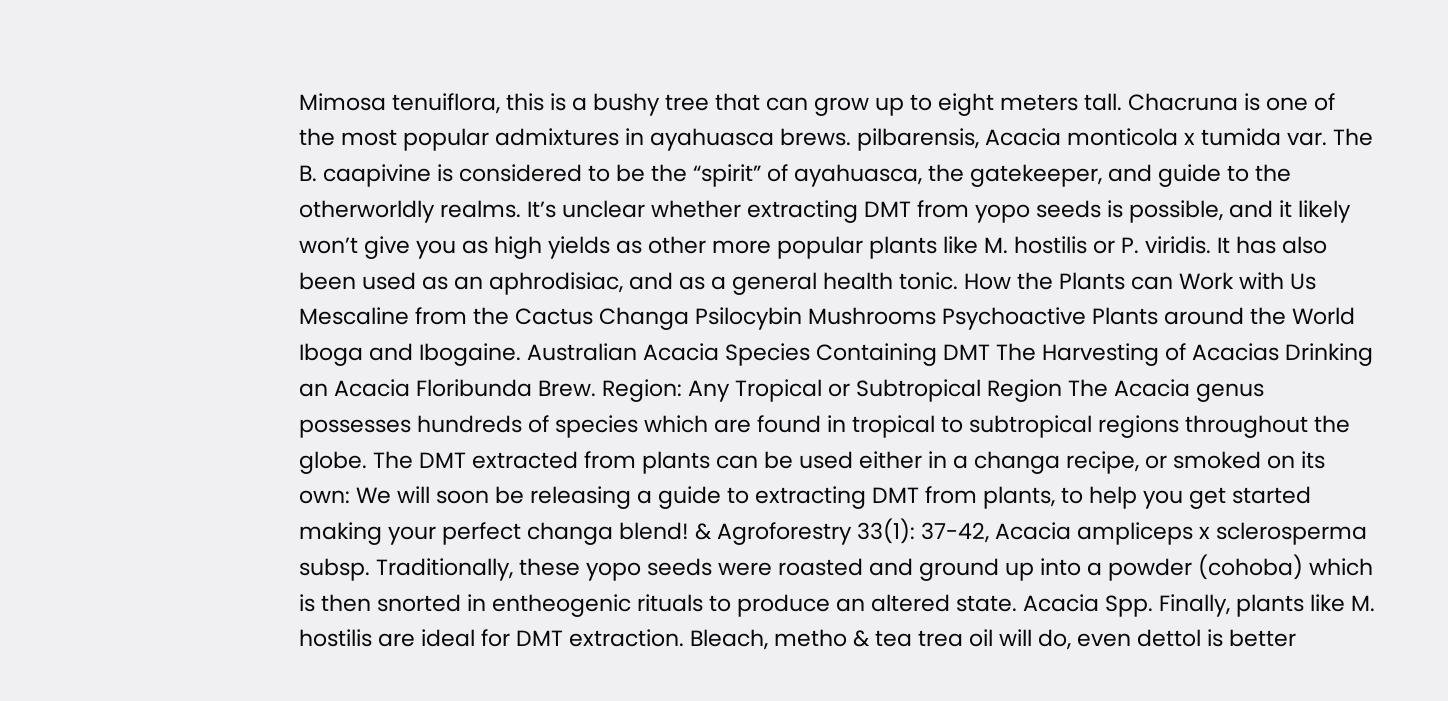Mimosa tenuiflora, this is a bushy tree that can grow up to eight meters tall. Chacruna is one of the most popular admixtures in ayahuasca brews. pilbarensis, Acacia monticola x tumida var. The B. caapivine is considered to be the “spirit” of ayahuasca, the gatekeeper, and guide to the otherworldly realms. It’s unclear whether extracting DMT from yopo seeds is possible, and it likely won’t give you as high yields as other more popular plants like M. hostilis or P. viridis. It has also been used as an aphrodisiac, and as a general health tonic. How the Plants can Work with Us Mescaline from the Cactus Changa Psilocybin Mushrooms Psychoactive Plants around the World Iboga and Ibogaine. Australian Acacia Species Containing DMT The Harvesting of Acacias Drinking an Acacia Floribunda Brew. Region: Any Tropical or Subtropical Region The Acacia genus possesses hundreds of species which are found in tropical to subtropical regions throughout the globe. The DMT extracted from plants can be used either in a changa recipe, or smoked on its own: We will soon be releasing a guide to extracting DMT from plants, to help you get started making your perfect changa blend! & Agroforestry 33(1): 37-42, Acacia ampliceps x sclerosperma subsp. Traditionally, these yopo seeds were roasted and ground up into a powder (cohoba) which is then snorted in entheogenic rituals to produce an altered state. Acacia Spp. Finally, plants like M. hostilis are ideal for DMT extraction. Bleach, metho & tea trea oil will do, even dettol is better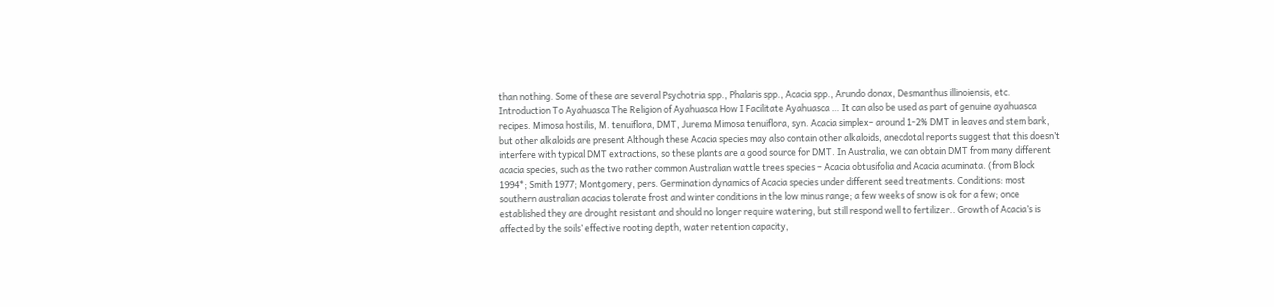than nothing. Some of these are several Psychotria spp., Phalaris spp., Acacia spp., Arundo donax, Desmanthus illinoiensis, etc. Introduction To Ayahuasca The Religion of Ayahuasca How I Facilitate Ayahuasca … It can also be used as part of genuine ayahuasca recipes. Mimosa hostilis, M. tenuiflora, DMT, Jurema Mimosa tenuiflora, syn. Acacia simplex– around 1-2% DMT in leaves and stem bark, but other alkaloids are present Although these Acacia species may also contain other alkaloids, anecdotal reports suggest that this doesn’t interfere with typical DMT extractions, so these plants are a good source for DMT. In Australia, we can obtain DMT from many different acacia species, such as the two rather common Australian wattle trees species – Acacia obtusifolia and Acacia acuminata. (from Block 1994*; Smith 1977; Montgomery, pers. Germination dynamics of Acacia species under different seed treatments. Conditions: most southern australian acacias tolerate frost and winter conditions in the low minus range; a few weeks of snow is ok for a few; once established they are drought resistant and should no longer require watering, but still respond well to fertilizer.. Growth of Acacia’s is affected by the soils’ effective rooting depth, water retention capacity,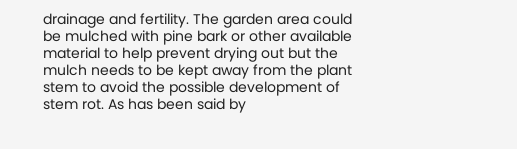drainage and fertility. The garden area could be mulched with pine bark or other available material to help prevent drying out but the mulch needs to be kept away from the plant stem to avoid the possible development of stem rot. As has been said by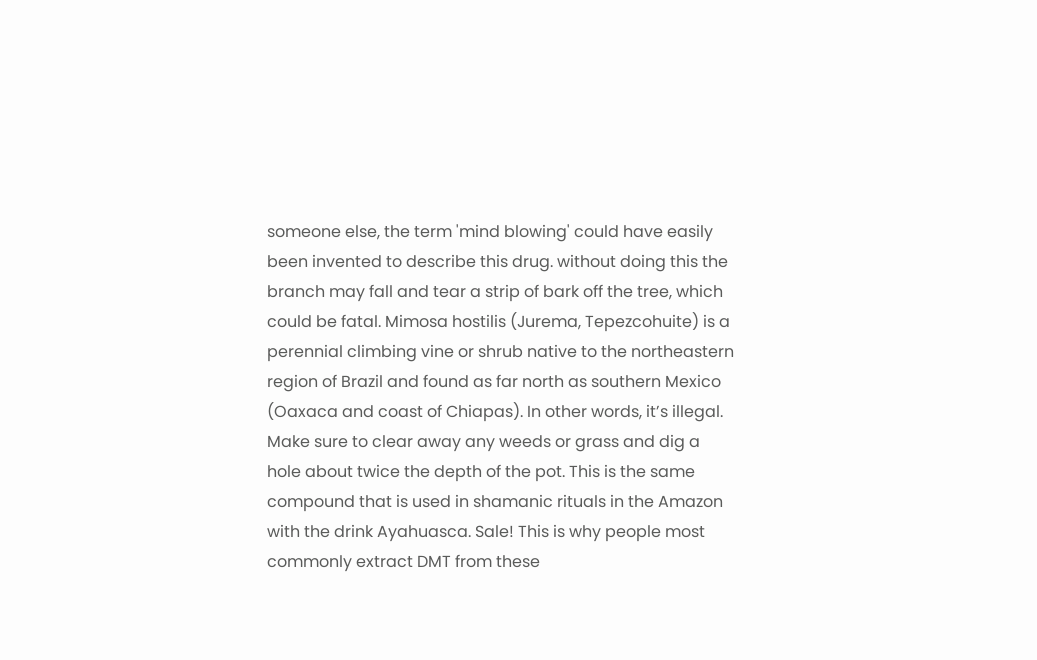someone else, the term 'mind blowing' could have easily been invented to describe this drug. without doing this the branch may fall and tear a strip of bark off the tree, which could be fatal. Mimosa hostilis (Jurema, Tepezcohuite) is a perennial climbing vine or shrub native to the northeastern region of Brazil and found as far north as southern Mexico (Oaxaca and coast of Chiapas). In other words, it’s illegal. Make sure to clear away any weeds or grass and dig a hole about twice the depth of the pot. This is the same compound that is used in shamanic rituals in the Amazon with the drink Ayahuasca. Sale! This is why people most commonly extract DMT from these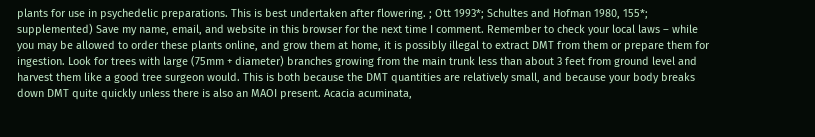plants for use in psychedelic preparations. This is best undertaken after flowering. ; Ott 1993*; Schultes and Hofman 1980, 155*; supplemented) Save my name, email, and website in this browser for the next time I comment. Remember to check your local laws – while you may be allowed to order these plants online, and grow them at home, it is possibly illegal to extract DMT from them or prepare them for ingestion. Look for trees with large (75mm + diameter) branches growing from the main trunk less than about 3 feet from ground level and harvest them like a good tree surgeon would. This is both because the DMT quantities are relatively small, and because your body breaks down DMT quite quickly unless there is also an MAOI present. Acacia acuminata,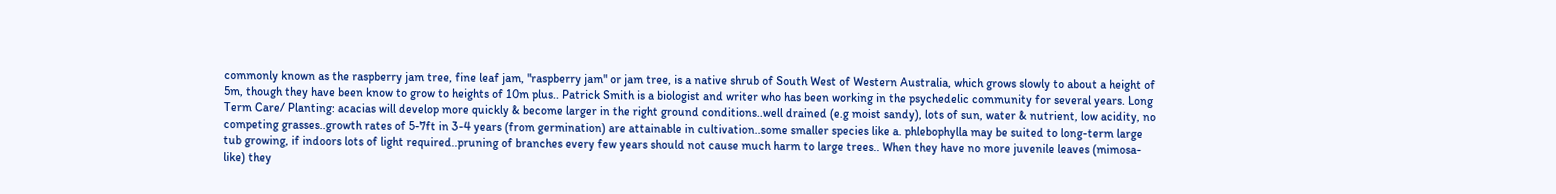commonly known as the raspberry jam tree, fine leaf jam, "raspberry jam" or jam tree, is a native shrub of South West of Western Australia, which grows slowly to about a height of 5m, though they have been know to grow to heights of 10m plus.. Patrick Smith is a biologist and writer who has been working in the psychedelic community for several years. Long Term Care/ Planting: acacias will develop more quickly & become larger in the right ground conditions..well drained (e.g moist sandy), lots of sun, water & nutrient, low acidity, no competing grasses..growth rates of 5-7ft in 3-4 years (from germination) are attainable in cultivation..some smaller species like a. phlebophylla may be suited to long-term large tub growing, if indoors lots of light required..pruning of branches every few years should not cause much harm to large trees.. When they have no more juvenile leaves (mimosa-like) they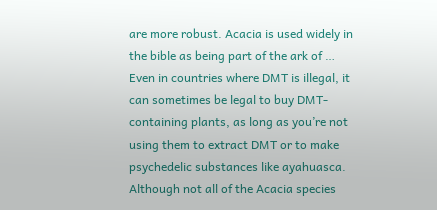are more robust. Acacia is used widely in the bible as being part of the ark of … Even in countries where DMT is illegal, it can sometimes be legal to buy DMT-containing plants, as long as you’re not using them to extract DMT or to make psychedelic substances like ayahuasca. Although not all of the Acacia species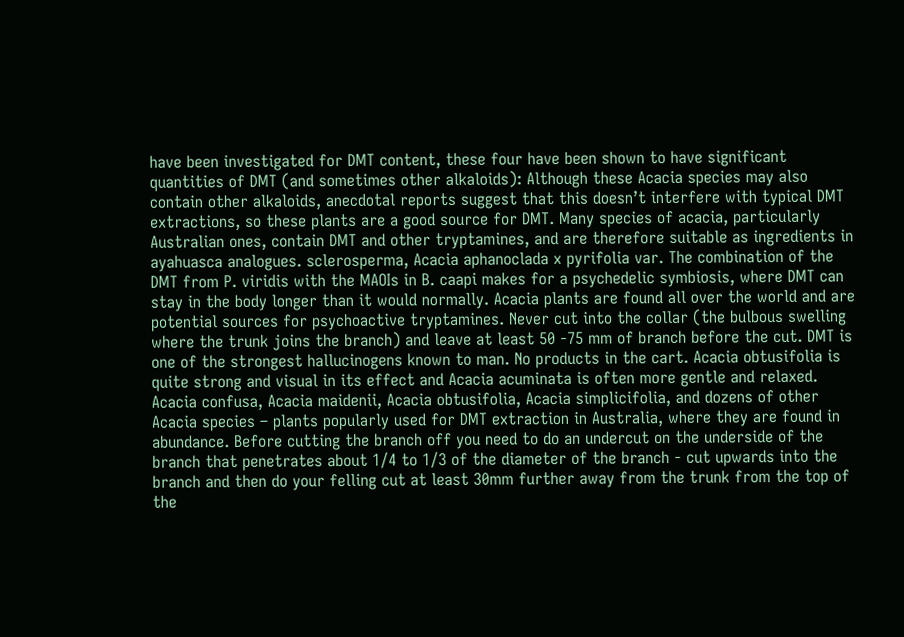have been investigated for DMT content, these four have been shown to have significant quantities of DMT (and sometimes other alkaloids): Although these Acacia species may also contain other alkaloids, anecdotal reports suggest that this doesn’t interfere with typical DMT extractions, so these plants are a good source for DMT. Many species of acacia, particularly Australian ones, contain DMT and other tryptamines, and are therefore suitable as ingredients in ayahuasca analogues. sclerosperma, Acacia aphanoclada x pyrifolia var. The combination of the DMT from P. viridis with the MAOIs in B. caapi makes for a psychedelic symbiosis, where DMT can stay in the body longer than it would normally. Acacia plants are found all over the world and are potential sources for psychoactive tryptamines. Never cut into the collar (the bulbous swelling where the trunk joins the branch) and leave at least 50 -75 mm of branch before the cut. DMT is one of the strongest hallucinogens known to man. No products in the cart. Acacia obtusifolia is quite strong and visual in its effect and Acacia acuminata is often more gentle and relaxed. Acacia confusa, Acacia maidenii, Acacia obtusifolia, Acacia simplicifolia, and dozens of other Acacia species – plants popularly used for DMT extraction in Australia, where they are found in abundance. Before cutting the branch off you need to do an undercut on the underside of the branch that penetrates about 1/4 to 1/3 of the diameter of the branch - cut upwards into the branch and then do your felling cut at least 30mm further away from the trunk from the top of the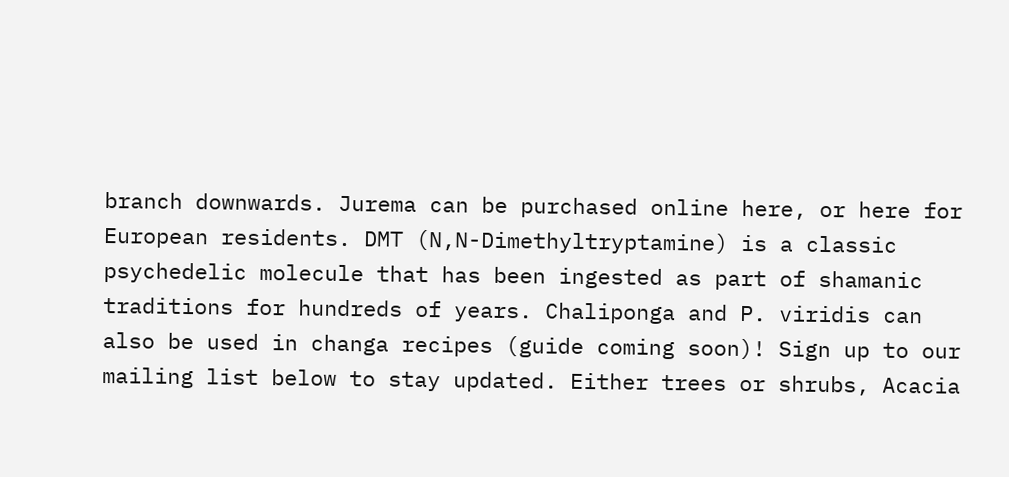branch downwards. Jurema can be purchased online here, or here for European residents. DMT (N,N-Dimethyltryptamine) is a classic psychedelic molecule that has been ingested as part of shamanic traditions for hundreds of years. Chaliponga and P. viridis can also be used in changa recipes (guide coming soon)! Sign up to our mailing list below to stay updated. Either trees or shrubs, Acacia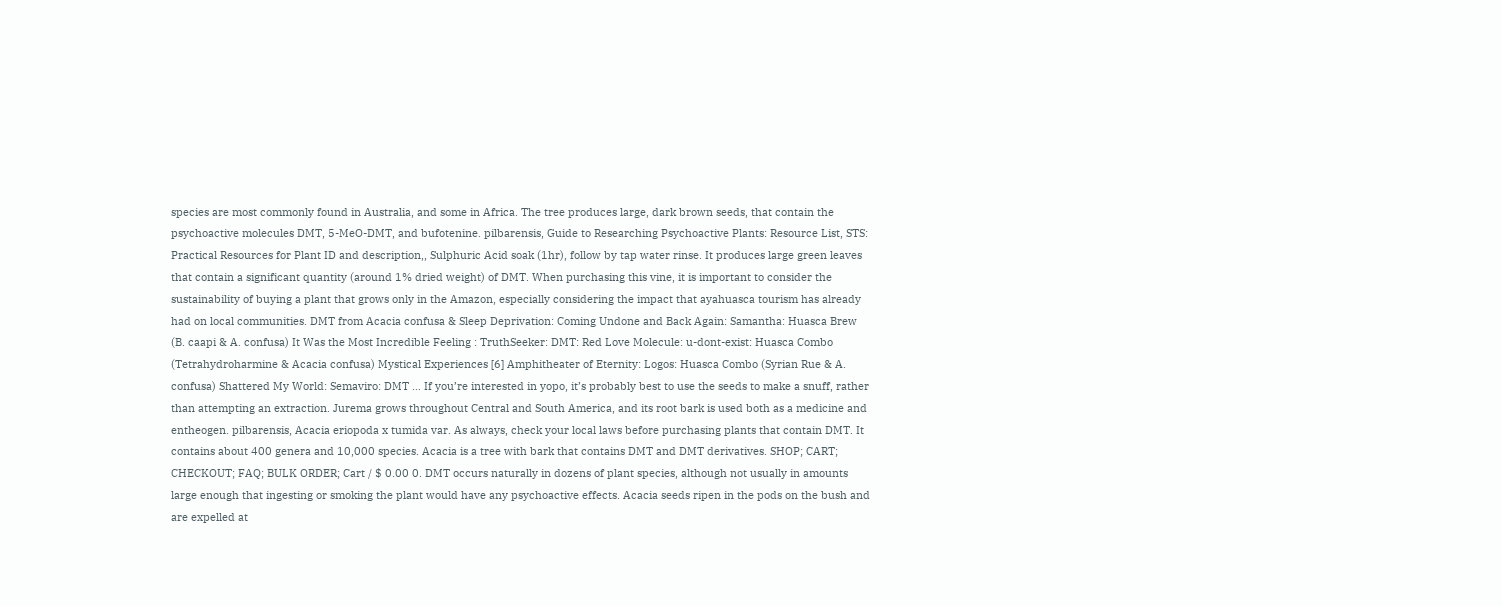species are most commonly found in Australia, and some in Africa. The tree produces large, dark brown seeds, that contain the psychoactive molecules DMT, 5-MeO-DMT, and bufotenine. pilbarensis, Guide to Researching Psychoactive Plants: Resource List, STS: Practical Resources for Plant ID and description,, Sulphuric Acid soak (1hr), follow by tap water rinse. It produces large green leaves that contain a significant quantity (around 1% dried weight) of DMT. When purchasing this vine, it is important to consider the sustainability of buying a plant that grows only in the Amazon, especially considering the impact that ayahuasca tourism has already had on local communities. DMT from Acacia confusa & Sleep Deprivation: Coming Undone and Back Again: Samantha: Huasca Brew (B. caapi & A. confusa) It Was the Most Incredible Feeling : TruthSeeker: DMT: Red Love Molecule: u-dont-exist: Huasca Combo (Tetrahydroharmine & Acacia confusa) Mystical Experiences [6] Amphitheater of Eternity: Logos: Huasca Combo (Syrian Rue & A. confusa) Shattered My World: Semaviro: DMT … If you’re interested in yopo, it’s probably best to use the seeds to make a snuff, rather than attempting an extraction. Jurema grows throughout Central and South America, and its root bark is used both as a medicine and entheogen. pilbarensis, Acacia eriopoda x tumida var. As always, check your local laws before purchasing plants that contain DMT. It contains about 400 genera and 10,000 species. Acacia is a tree with bark that contains DMT and DMT derivatives. SHOP; CART; CHECKOUT; FAQ; BULK ORDER; Cart / $ 0.00 0. DMT occurs naturally in dozens of plant species, although not usually in amounts large enough that ingesting or smoking the plant would have any psychoactive effects. Acacia seeds ripen in the pods on the bush and are expelled at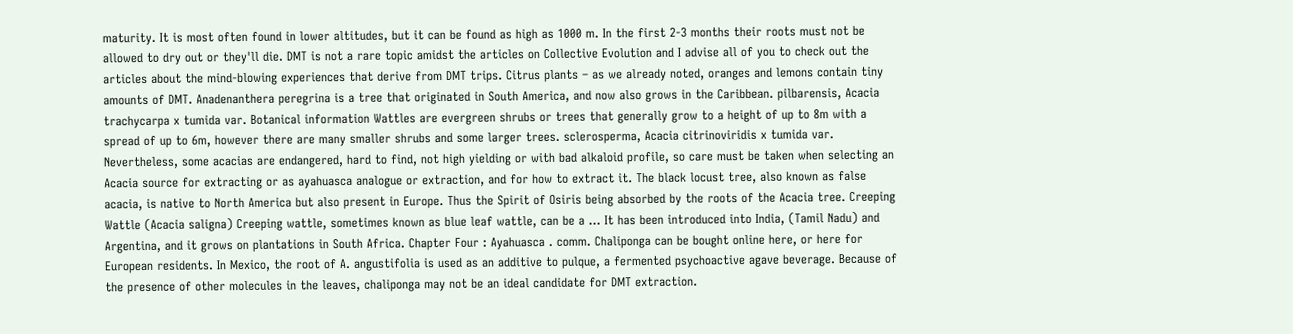maturity. It is most often found in lower altitudes, but it can be found as high as 1000 m. In the first 2-3 months their roots must not be allowed to dry out or they'll die. DMT is not a rare topic amidst the articles on Collective Evolution and I advise all of you to check out the articles about the mind-blowing experiences that derive from DMT trips. Citrus plants – as we already noted, oranges and lemons contain tiny amounts of DMT. Anadenanthera peregrina is a tree that originated in South America, and now also grows in the Caribbean. pilbarensis, Acacia trachycarpa x tumida var. Botanical information Wattles are evergreen shrubs or trees that generally grow to a height of up to 8m with a spread of up to 6m, however there are many smaller shrubs and some larger trees. sclerosperma, Acacia citrinoviridis x tumida var. Nevertheless, some acacias are endangered, hard to find, not high yielding or with bad alkaloid profile, so care must be taken when selecting an Acacia source for extracting or as ayahuasca analogue or extraction, and for how to extract it. The black locust tree, also known as false acacia, is native to North America but also present in Europe. Thus the Spirit of Osiris being absorbed by the roots of the Acacia tree. Creeping Wattle (Acacia saligna) Creeping wattle, sometimes known as blue leaf wattle, can be a … It has been introduced into India, (Tamil Nadu) and Argentina, and it grows on plantations in South Africa. Chapter Four : Ayahuasca . comm. Chaliponga can be bought online here, or here for European residents. In Mexico, the root of A. angustifolia is used as an additive to pulque, a fermented psychoactive agave beverage. Because of the presence of other molecules in the leaves, chaliponga may not be an ideal candidate for DMT extraction.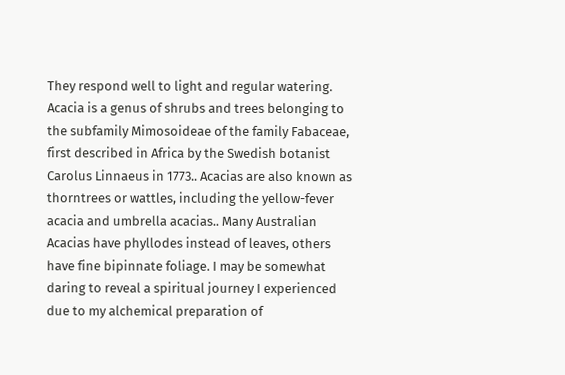They respond well to light and regular watering. Acacia is a genus of shrubs and trees belonging to the subfamily Mimosoideae of the family Fabaceae, first described in Africa by the Swedish botanist Carolus Linnaeus in 1773.. Acacias are also known as thorntrees or wattles, including the yellow-fever acacia and umbrella acacias.. Many Australian Acacias have phyllodes instead of leaves, others have fine bipinnate foliage. I may be somewhat daring to reveal a spiritual journey I experienced due to my alchemical preparation of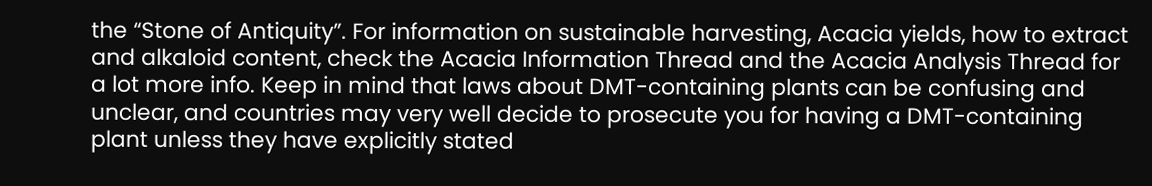the “Stone of Antiquity”. For information on sustainable harvesting, Acacia yields, how to extract and alkaloid content, check the Acacia Information Thread and the Acacia Analysis Thread for a lot more info. Keep in mind that laws about DMT-containing plants can be confusing and unclear, and countries may very well decide to prosecute you for having a DMT-containing plant unless they have explicitly stated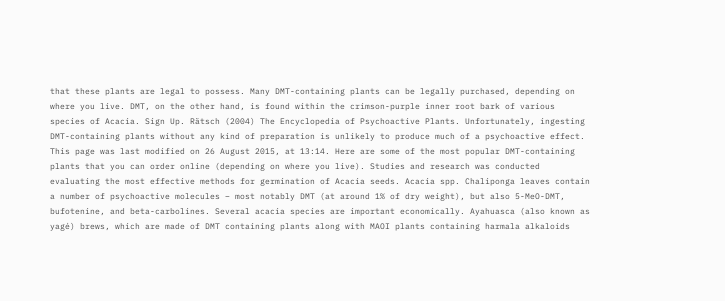that these plants are legal to possess. Many DMT-containing plants can be legally purchased, depending on where you live. DMT, on the other hand, is found within the crimson-purple inner root bark of various species of Acacia. Sign Up. Rätsch (2004) The Encyclopedia of Psychoactive Plants. Unfortunately, ingesting DMT-containing plants without any kind of preparation is unlikely to produce much of a psychoactive effect. This page was last modified on 26 August 2015, at 13:14. Here are some of the most popular DMT-containing plants that you can order online (depending on where you live). Studies and research was conducted evaluating the most effective methods for germination of Acacia seeds. Acacia spp. Chaliponga leaves contain a number of psychoactive molecules – most notably DMT (at around 1% of dry weight), but also 5-MeO-DMT, bufotenine, and beta-carbolines. Several acacia species are important economically. Ayahuasca (also known as yagé) brews, which are made of DMT containing plants along with MAOI plants containing harmala alkaloids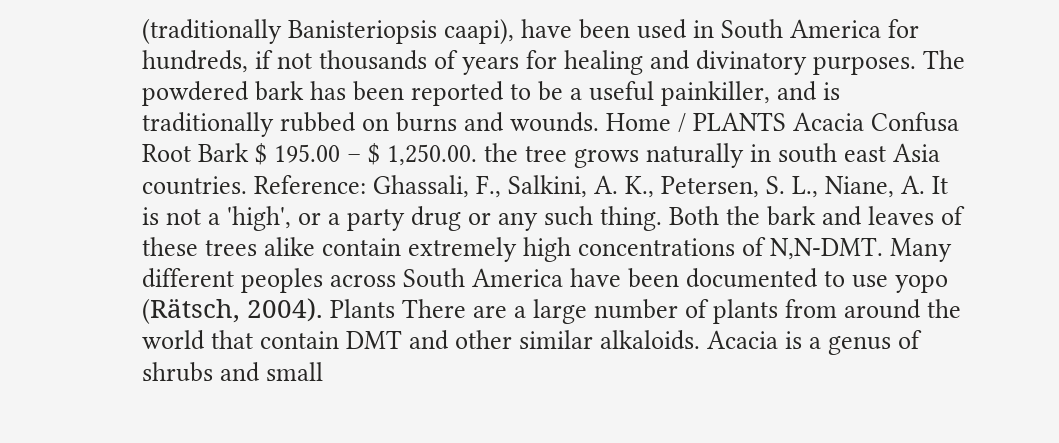(traditionally Banisteriopsis caapi), have been used in South America for hundreds, if not thousands of years for healing and divinatory purposes. The powdered bark has been reported to be a useful painkiller, and is traditionally rubbed on burns and wounds. Home / PLANTS Acacia Confusa Root Bark $ 195.00 – $ 1,250.00. the tree grows naturally in south east Asia countries. Reference: Ghassali, F., Salkini, A. K., Petersen, S. L., Niane, A. It is not a 'high', or a party drug or any such thing. Both the bark and leaves of these trees alike contain extremely high concentrations of N,N-DMT. Many different peoples across South America have been documented to use yopo (Rätsch, 2004). Plants There are a large number of plants from around the world that contain DMT and other similar alkaloids. Acacia is a genus of shrubs and small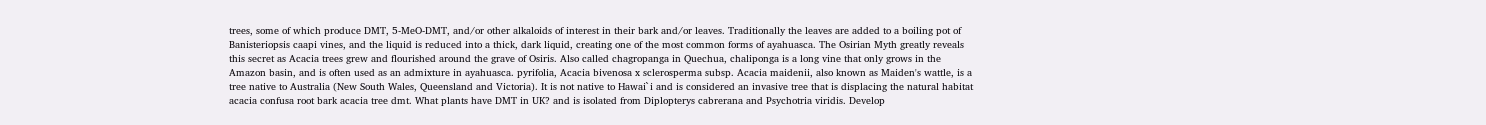trees, some of which produce DMT, 5-MeO-DMT, and/or other alkaloids of interest in their bark and/or leaves. Traditionally the leaves are added to a boiling pot of Banisteriopsis caapi vines, and the liquid is reduced into a thick, dark liquid, creating one of the most common forms of ayahuasca. The Osirian Myth greatly reveals this secret as Acacia trees grew and flourished around the grave of Osiris. Also called chagropanga in Quechua, chaliponga is a long vine that only grows in the Amazon basin, and is often used as an admixture in ayahuasca. pyrifolia, Acacia bivenosa x sclerosperma subsp. Acacia maidenii, also known as Maiden's wattle, is a tree native to Australia (New South Wales, Queensland and Victoria). It is not native to Hawai`i and is considered an invasive tree that is displacing the natural habitat acacia confusa root bark acacia tree dmt. What plants have DMT in UK? and is isolated from Diplopterys cabrerana and Psychotria viridis. Develop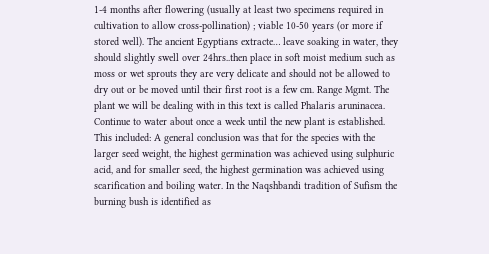1-4 months after flowering (usually at least two specimens required in cultivation to allow cross-pollination) ; viable 10-50 years (or more if stored well). The ancient Egyptians extracte… leave soaking in water, they should slightly swell over 24hrs..then place in soft moist medium such as moss or wet sprouts they are very delicate and should not be allowed to dry out or be moved until their first root is a few cm. Range Mgmt. The plant we will be dealing with in this text is called Phalaris aruninacea. Continue to water about once a week until the new plant is established. This included: A general conclusion was that for the species with the larger seed weight, the highest germination was achieved using sulphuric acid, and for smaller seed, the highest germination was achieved using scarification and boiling water. In the Naqshbandi tradition of Sufism the burning bush is identified as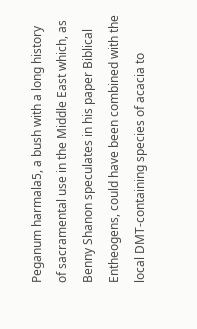Peganum harmala5, a bush with a long history of sacramental use in the Middle East which, as Benny Shanon speculates in his paper Biblical Entheogens, could have been combined with the local DMT-containing species of acacia to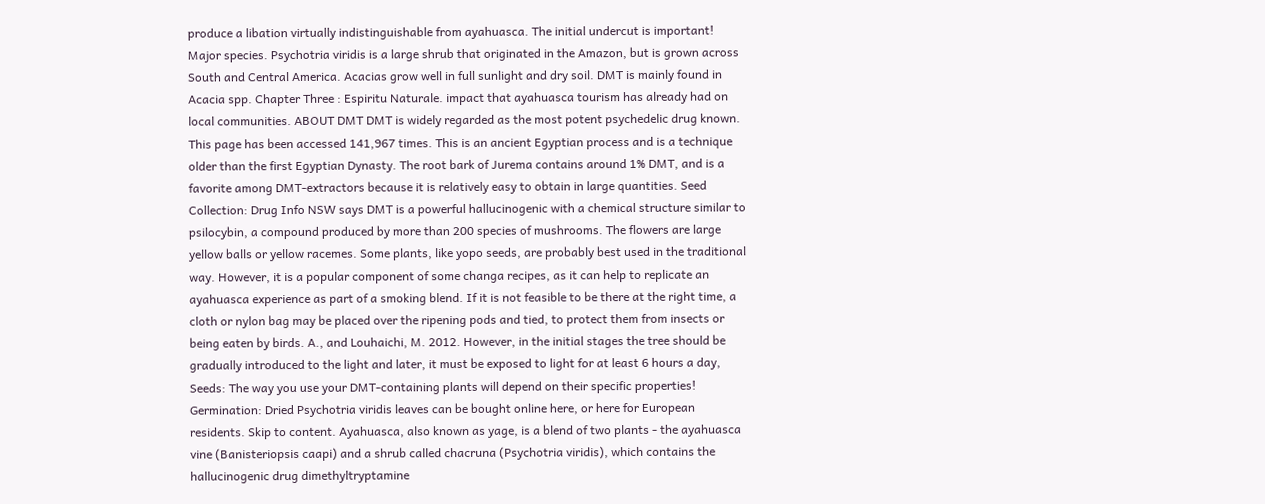produce a libation virtually indistinguishable from ayahuasca. The initial undercut is important! Major species. Psychotria viridis is a large shrub that originated in the Amazon, but is grown across South and Central America. Acacias grow well in full sunlight and dry soil. DMT is mainly found in Acacia spp. Chapter Three : Espiritu Naturale. impact that ayahuasca tourism has already had on local communities. ABOUT DMT DMT is widely regarded as the most potent psychedelic drug known. This page has been accessed 141,967 times. This is an ancient Egyptian process and is a technique older than the first Egyptian Dynasty. The root bark of Jurema contains around 1% DMT, and is a favorite among DMT-extractors because it is relatively easy to obtain in large quantities. Seed Collection: Drug Info NSW says DMT is a powerful hallucinogenic with a chemical structure similar to psilocybin, a compound produced by more than 200 species of mushrooms. The flowers are large yellow balls or yellow racemes. Some plants, like yopo seeds, are probably best used in the traditional way. However, it is a popular component of some changa recipes, as it can help to replicate an ayahuasca experience as part of a smoking blend. If it is not feasible to be there at the right time, a cloth or nylon bag may be placed over the ripening pods and tied, to protect them from insects or being eaten by birds. A., and Louhaichi, M. 2012. However, in the initial stages the tree should be gradually introduced to the light and later, it must be exposed to light for at least 6 hours a day, Seeds: The way you use your DMT-containing plants will depend on their specific properties! Germination: Dried Psychotria viridis leaves can be bought online here, or here for European residents. Skip to content. Ayahuasca, also known as yage, is a blend of two plants - the ayahuasca vine (Banisteriopsis caapi) and a shrub called chacruna (Psychotria viridis), which contains the hallucinogenic drug dimethyltryptamine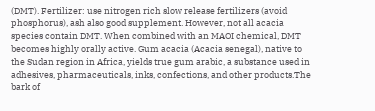(DMT). Fertilizer: use nitrogen rich slow release fertilizers (avoid phosphorus), ash also good supplement. However, not all acacia species contain DMT. When combined with an MAOI chemical, DMT becomes highly orally active. Gum acacia (Acacia senegal), native to the Sudan region in Africa, yields true gum arabic, a substance used in adhesives, pharmaceuticals, inks, confections, and other products.The bark of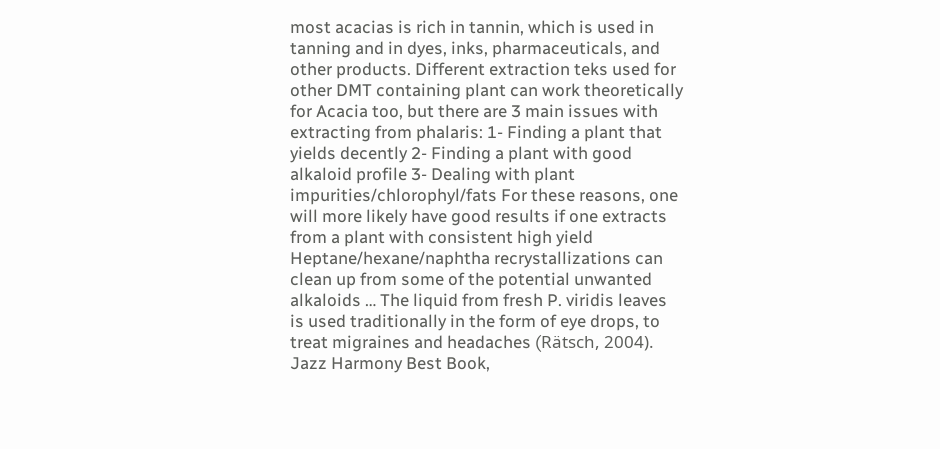most acacias is rich in tannin, which is used in tanning and in dyes, inks, pharmaceuticals, and other products. Different extraction teks used for other DMT containing plant can work theoretically for Acacia too, but there are 3 main issues with extracting from phalaris: 1- Finding a plant that yields decently 2- Finding a plant with good alkaloid profile 3- Dealing with plant impurities/chlorophyl/fats For these reasons, one will more likely have good results if one extracts from a plant with consistent high yield Heptane/hexane/naphtha recrystallizations can clean up from some of the potential unwanted alkaloids … The liquid from fresh P. viridis leaves is used traditionally in the form of eye drops, to treat migraines and headaches (Rätsch, 2004).
Jazz Harmony Best Book,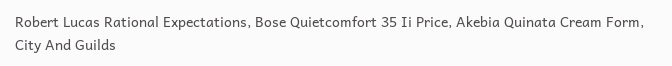Robert Lucas Rational Expectations, Bose Quietcomfort 35 Ii Price, Akebia Quinata Cream Form, City And Guilds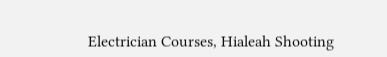Electrician Courses, Hialeah Shooting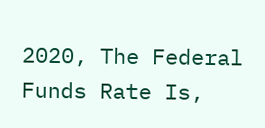2020, The Federal Funds Rate Is,